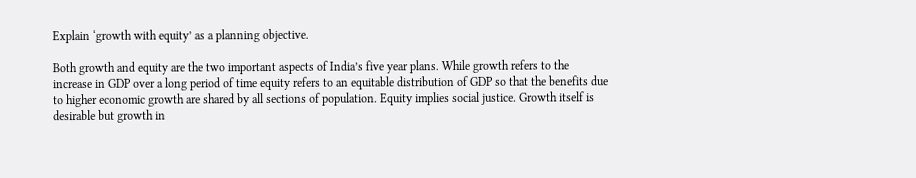Explain ‘growth with equity’ as a planning objective.

Both growth and equity are the two important aspects of India’s five year plans. While growth refers to the increase in GDP over a long period of time equity refers to an equitable distribution of GDP so that the benefits due to higher economic growth are shared by all sections of population. Equity implies social justice. Growth itself is desirable but growth in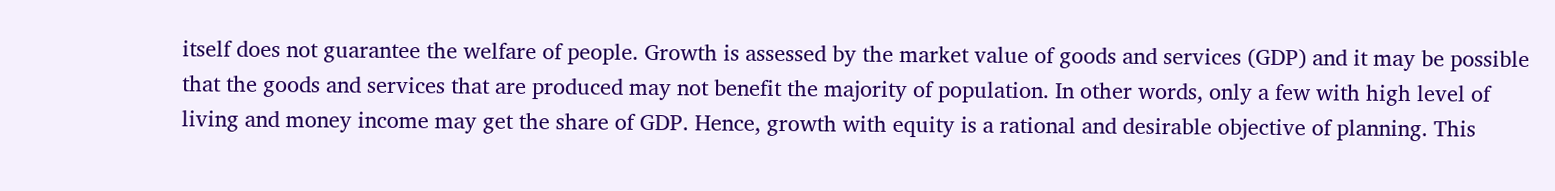itself does not guarantee the welfare of people. Growth is assessed by the market value of goods and services (GDP) and it may be possible that the goods and services that are produced may not benefit the majority of population. In other words, only a few with high level of living and money income may get the share of GDP. Hence, growth with equity is a rational and desirable objective of planning. This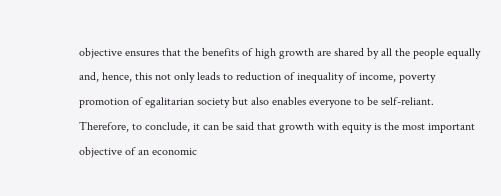objective ensures that the benefits of high growth are shared by all the people equally and, hence, this not only leads to reduction of inequality of income, poverty promotion of egalitarian society but also enables everyone to be self-reliant. Therefore, to conclude, it can be said that growth with equity is the most important objective of an economic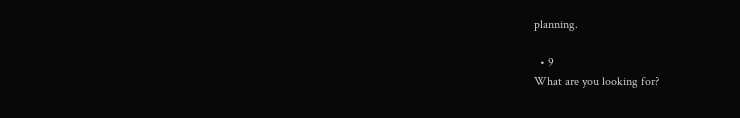planning.

  • 9
What are you looking for?